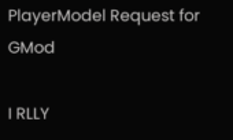PlayerModel Request for GMod

I RLLY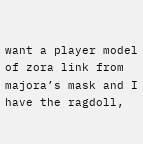want a player model of zora link from majora’s mask and I have the ragdoll,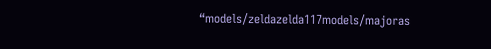“models/zeldazelda117models/majoras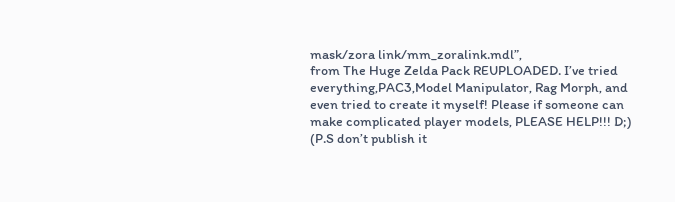mask/zora link/mm_zoralink.mdl”,
from The Huge Zelda Pack REUPLOADED. I’ve tried everything,PAC3,Model Manipulator, Rag Morph, and even tried to create it myself! Please if someone can make complicated player models, PLEASE HELP!!! D;) (P.S don’t publish it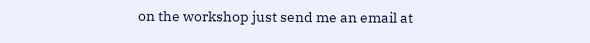on the workshop just send me an email at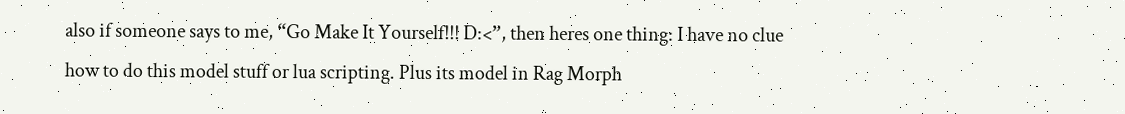also if someone says to me, “Go Make It Yourself!!! D:<”, then heres one thing: I have no clue how to do this model stuff or lua scripting. Plus its model in Rag Morph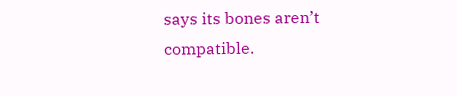says its bones aren’t compatible.